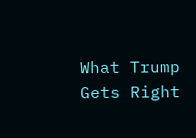What Trump Gets Right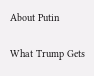About Putin

What Trump Gets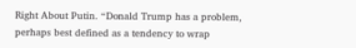Right About Putin. “Donald Trump has a problem, perhaps best defined as a tendency to wrap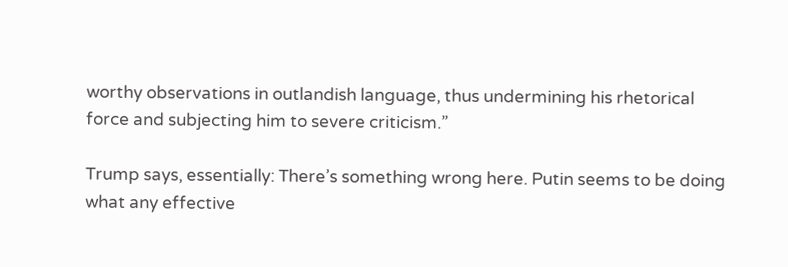worthy observations in outlandish language, thus undermining his rhetorical force and subjecting him to severe criticism.”

Trump says, essentially: There’s something wrong here. Putin seems to be doing what any effective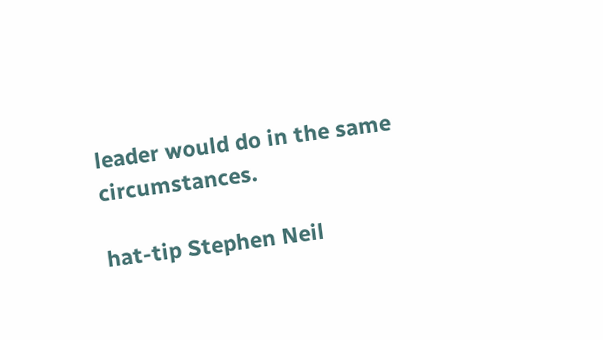leader would do in the same circumstances.

hat-tip Stephen Neil